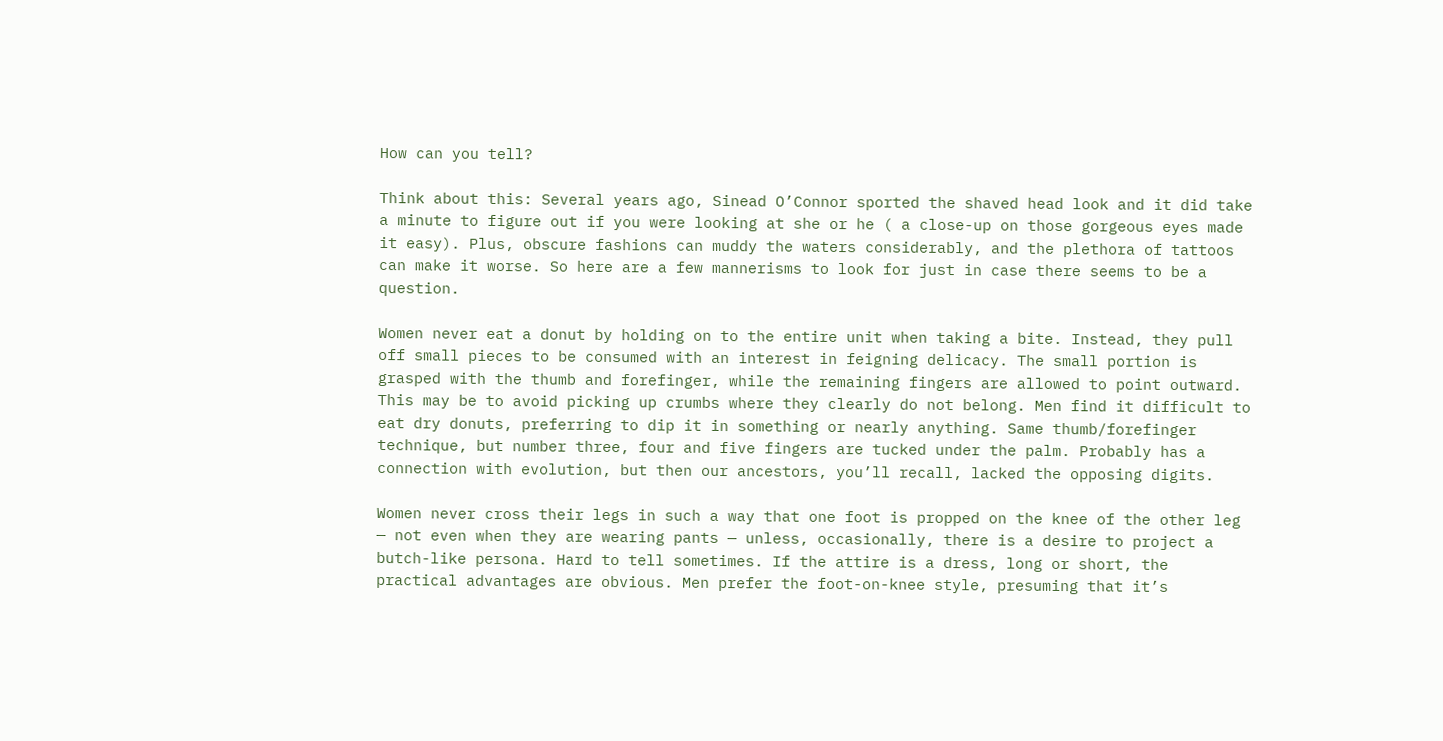How can you tell?

Think about this: Several years ago, Sinead O’Connor sported the shaved head look and it did take a minute to figure out if you were looking at she or he ( a close-up on those gorgeous eyes made it easy). Plus, obscure fashions can muddy the waters considerably, and the plethora of tattoos can make it worse. So here are a few mannerisms to look for just in case there seems to be a question.

Women never eat a donut by holding on to the entire unit when taking a bite. Instead, they pull off small pieces to be consumed with an interest in feigning delicacy. The small portion is grasped with the thumb and forefinger, while the remaining fingers are allowed to point outward. This may be to avoid picking up crumbs where they clearly do not belong. Men find it difficult to eat dry donuts, preferring to dip it in something or nearly anything. Same thumb/forefinger technique, but number three, four and five fingers are tucked under the palm. Probably has a connection with evolution, but then our ancestors, you’ll recall, lacked the opposing digits.

Women never cross their legs in such a way that one foot is propped on the knee of the other leg — not even when they are wearing pants — unless, occasionally, there is a desire to project a butch-like persona. Hard to tell sometimes. If the attire is a dress, long or short, the practical advantages are obvious. Men prefer the foot-on-knee style, presuming that it’s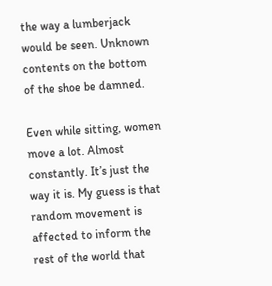the way a lumberjack would be seen. Unknown contents on the bottom of the shoe be damned.

Even while sitting, women move a lot. Almost constantly. It’s just the way it is. My guess is that random movement is affected to inform the rest of the world that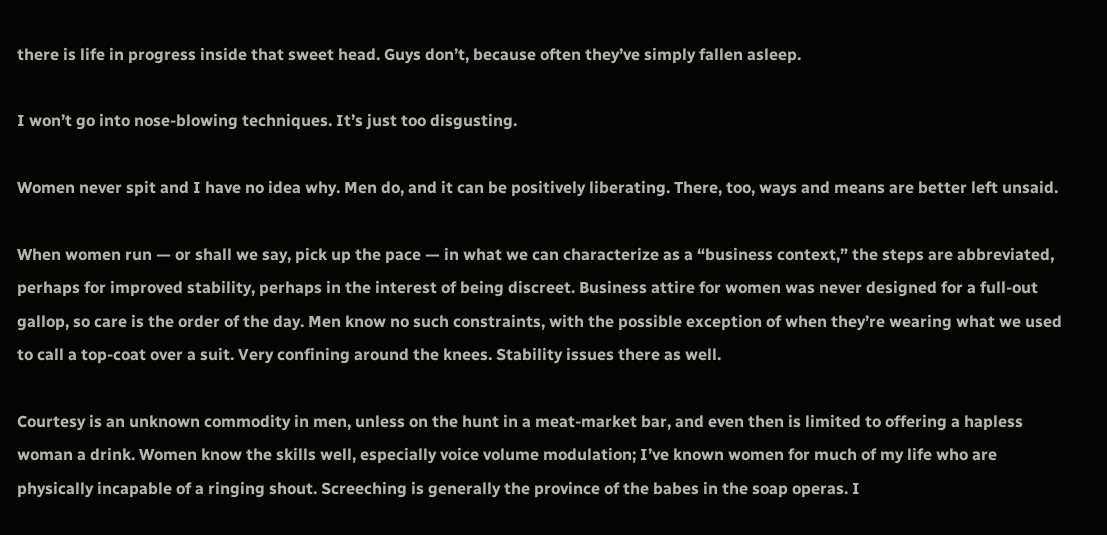there is life in progress inside that sweet head. Guys don’t, because often they’ve simply fallen asleep.

I won’t go into nose-blowing techniques. It’s just too disgusting.

Women never spit and I have no idea why. Men do, and it can be positively liberating. There, too, ways and means are better left unsaid.

When women run — or shall we say, pick up the pace — in what we can characterize as a “business context,” the steps are abbreviated, perhaps for improved stability, perhaps in the interest of being discreet. Business attire for women was never designed for a full-out gallop, so care is the order of the day. Men know no such constraints, with the possible exception of when they’re wearing what we used to call a top-coat over a suit. Very confining around the knees. Stability issues there as well.

Courtesy is an unknown commodity in men, unless on the hunt in a meat-market bar, and even then is limited to offering a hapless woman a drink. Women know the skills well, especially voice volume modulation; I’ve known women for much of my life who are physically incapable of a ringing shout. Screeching is generally the province of the babes in the soap operas. I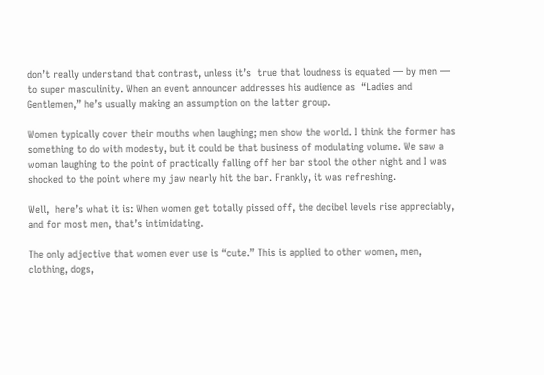don’t really understand that contrast, unless it’s  true that loudness is equated — by men — to super masculinity. When an event announcer addresses his audience as  “Ladies and Gentlemen,” he’s usually making an assumption on the latter group.

Women typically cover their mouths when laughing; men show the world. I think the former has something to do with modesty, but it could be that business of modulating volume. We saw a woman laughing to the point of practically falling off her bar stool the other night and I was shocked to the point where my jaw nearly hit the bar. Frankly, it was refreshing.

Well,  here’s what it is: When women get totally pissed off, the decibel levels rise appreciably, and for most men, that’s intimidating.

The only adjective that women ever use is “cute.” This is applied to other women, men, clothing, dogs,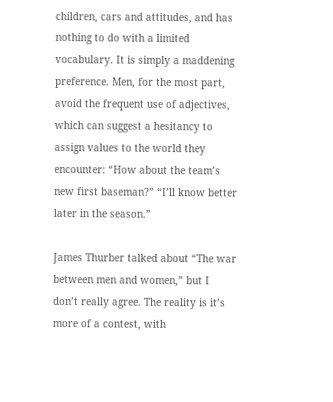children, cars and attitudes, and has nothing to do with a limited vocabulary. It is simply a maddening preference. Men, for the most part, avoid the frequent use of adjectives, which can suggest a hesitancy to assign values to the world they encounter: “How about the team’s new first baseman?” “I’ll know better later in the season.”

James Thurber talked about “The war between men and women,” but I don’t really agree. The reality is it’s more of a contest, with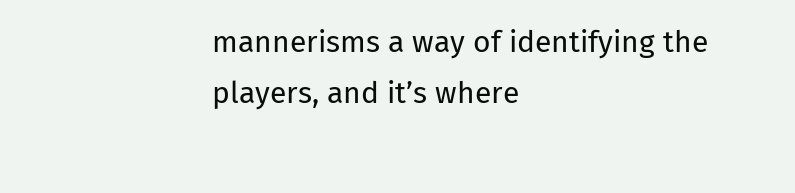mannerisms a way of identifying the players, and it’s where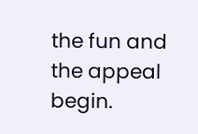the fun and the appeal begin.